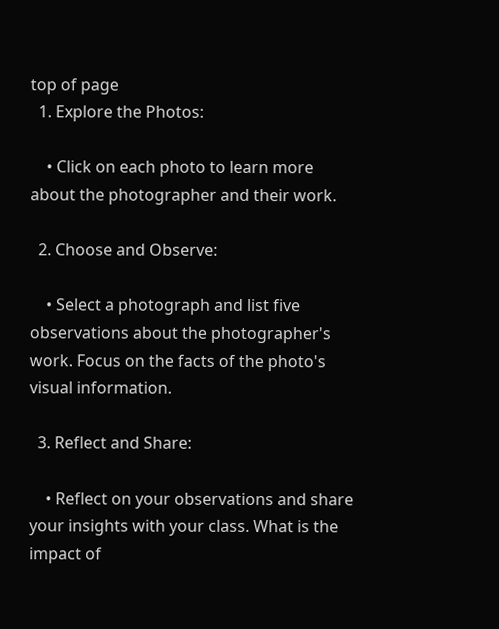top of page
  1. Explore the Photos:

    • Click on each photo to learn more about the photographer and their work.

  2. Choose and Observe:

    • Select a photograph and list five observations about the photographer's work. Focus on the facts of the photo's visual information.

  3. Reflect and Share:

    • Reflect on your observations and share your insights with your class. What is the impact of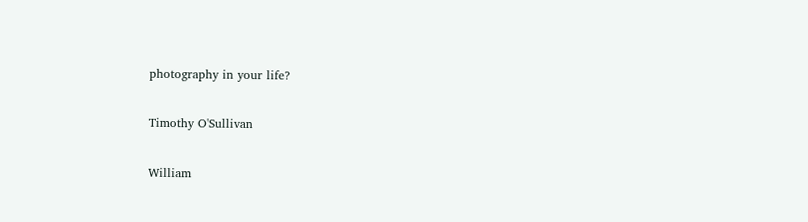photography in your life?

Timothy O'Sullivan

William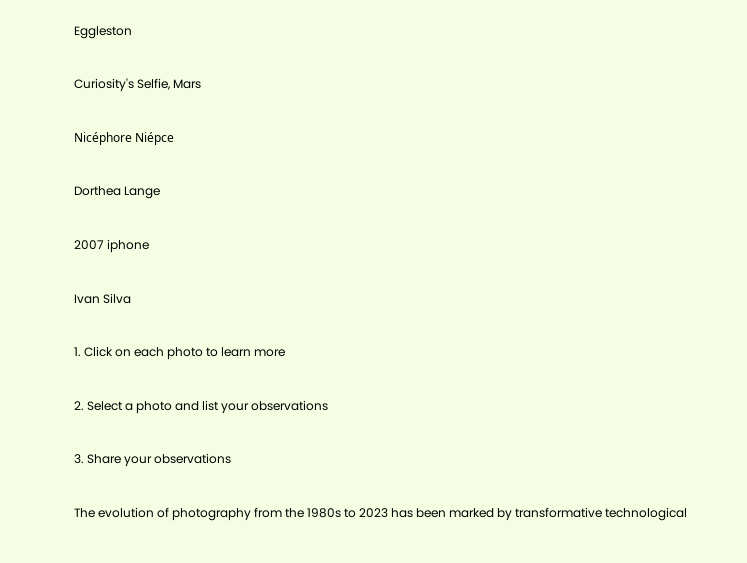Eggleston

Curiosity's Selfie, Mars

Nicéphore Niépce

Dorthea Lange

2007 iphone

Ivan Silva

1. Click on each photo to learn more

2. Select a photo and list your observations

3. Share your observations

The evolution of photography from the 1980s to 2023 has been marked by transformative technological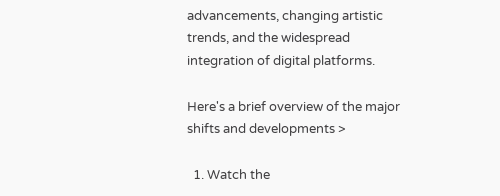advancements, changing artistic trends, and the widespread integration of digital platforms.

Here's a brief overview of the major shifts and developments >

  1. Watch the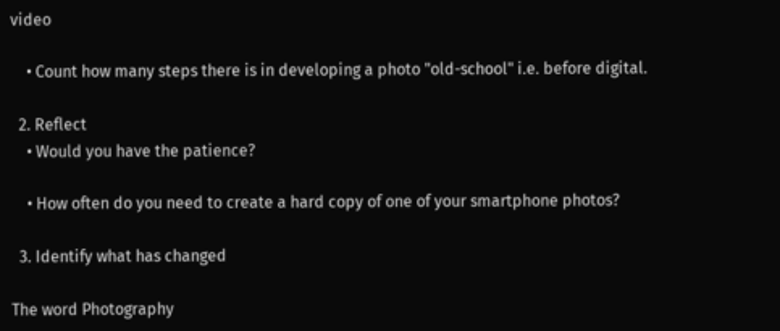video

    • Count how many steps there is in developing a photo "old-school" i.e. before digital.

  2. Reflect
    • Would you have the patience?

    • How often do you need to create a hard copy of one of your smartphone photos?

  3. Identify what has changed

The word Photography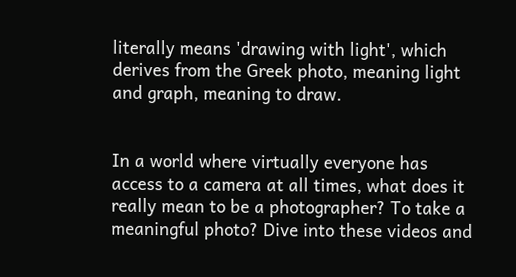literally means 'drawing with light', which derives from the Greek photo, meaning light and graph, meaning to draw.


In a world where virtually everyone has access to a camera at all times, what does it really mean to be a photographer? To take a meaningful photo? Dive into these videos and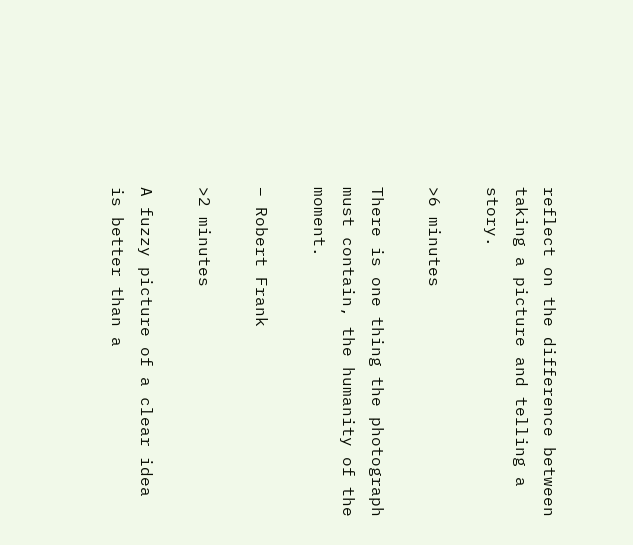reflect on the difference between taking a picture and telling a story.

>6 minutes

There is one thing the photograph must contain, the humanity of the moment.

– Robert Frank

>2 minutes

A fuzzy picture of a clear idea is better than a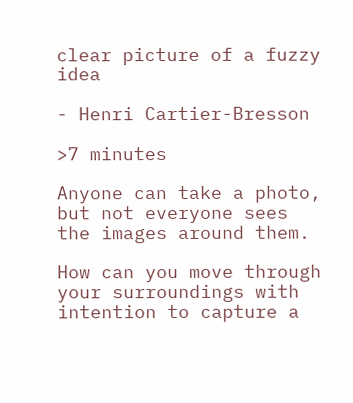clear picture of a fuzzy idea

- Henri Cartier-Bresson

>7 minutes

Anyone can take a photo, but not everyone sees the images around them.

How can you move through your surroundings with intention to capture a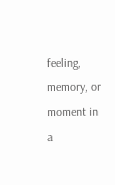feeling, memory, or moment in a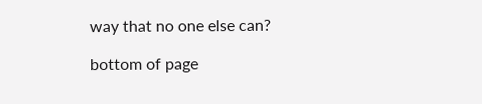way that no one else can?

bottom of page